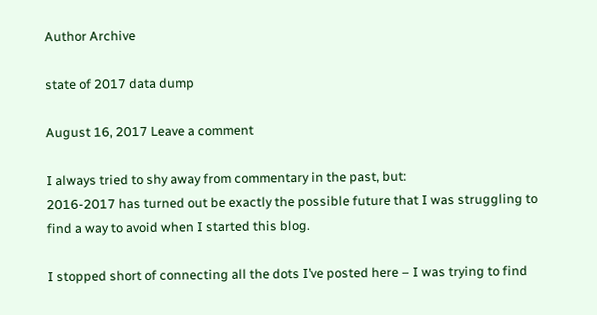Author Archive

state of 2017 data dump

August 16, 2017 Leave a comment

I always tried to shy away from commentary in the past, but:
2016-2017 has turned out be exactly the possible future that I was struggling to find a way to avoid when I started this blog.

I stopped short of connecting all the dots I’ve posted here – I was trying to find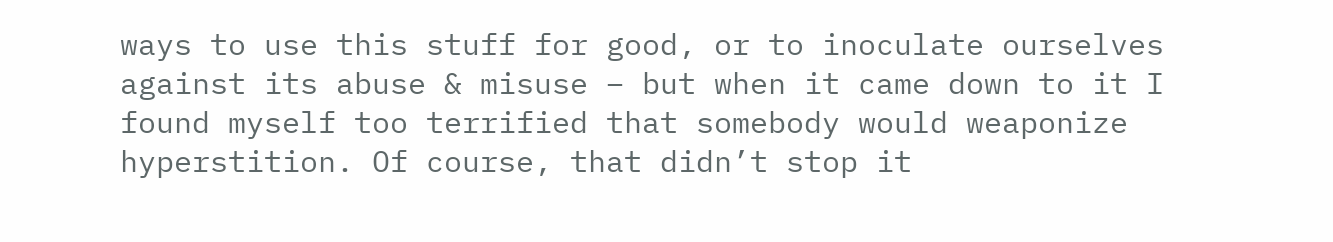ways to use this stuff for good, or to inoculate ourselves against its abuse & misuse – but when it came down to it I found myself too terrified that somebody would weaponize hyperstition. Of course, that didn’t stop it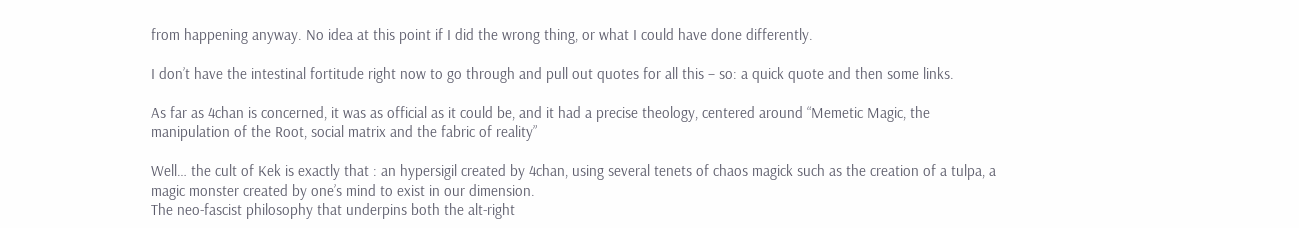from happening anyway. No idea at this point if I did the wrong thing, or what I could have done differently.

I don’t have the intestinal fortitude right now to go through and pull out quotes for all this – so: a quick quote and then some links.

As far as 4chan is concerned, it was as official as it could be, and it had a precise theology, centered around “Memetic Magic, the manipulation of the Root, social matrix and the fabric of reality”

Well… the cult of Kek is exactly that : an hypersigil created by 4chan, using several tenets of chaos magick such as the creation of a tulpa, a magic monster created by one’s mind to exist in our dimension.
The neo-fascist philosophy that underpins both the alt-right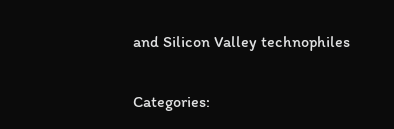and Silicon Valley technophiles

Categories: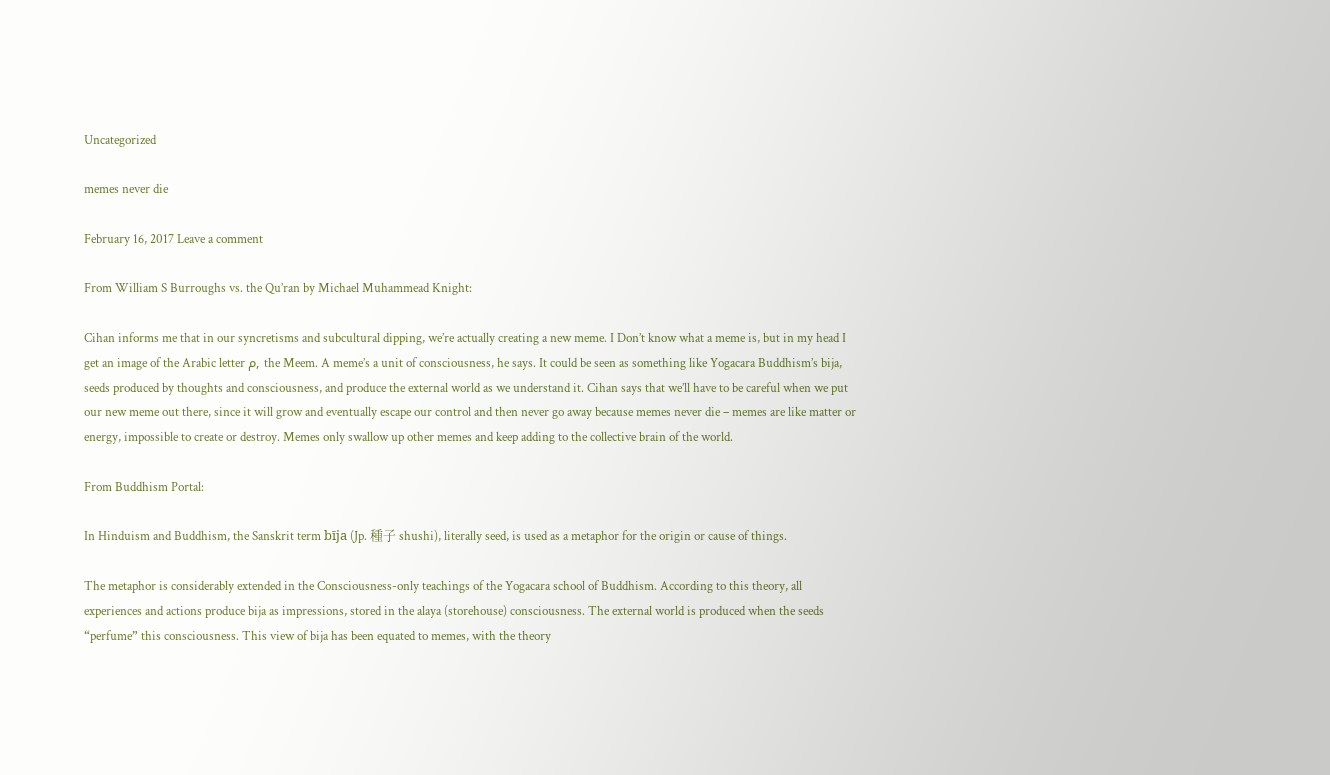Uncategorized

memes never die

February 16, 2017 Leave a comment

From William S Burroughs vs. the Qu’ran by Michael Muhammead Knight:

Cihan informs me that in our syncretisms and subcultural dipping, we’re actually creating a new meme. I Don’t know what a meme is, but in my head I get an image of the Arabic letter م, the Meem. A meme’s a unit of consciousness, he says. It could be seen as something like Yogacara Buddhism’s bija, seeds produced by thoughts and consciousness, and produce the external world as we understand it. Cihan says that we’ll have to be careful when we put our new meme out there, since it will grow and eventually escape our control and then never go away because memes never die – memes are like matter or energy, impossible to create or destroy. Memes only swallow up other memes and keep adding to the collective brain of the world.

From Buddhism Portal:

In Hinduism and Buddhism, the Sanskrit term bīja (Jp. 種子 shushi), literally seed, is used as a metaphor for the origin or cause of things.

The metaphor is considerably extended in the Consciousness-only teachings of the Yogacara school of Buddhism. According to this theory, all experiences and actions produce bija as impressions, stored in the alaya (storehouse) consciousness. The external world is produced when the seeds “perfume” this consciousness. This view of bija has been equated to memes, with the theory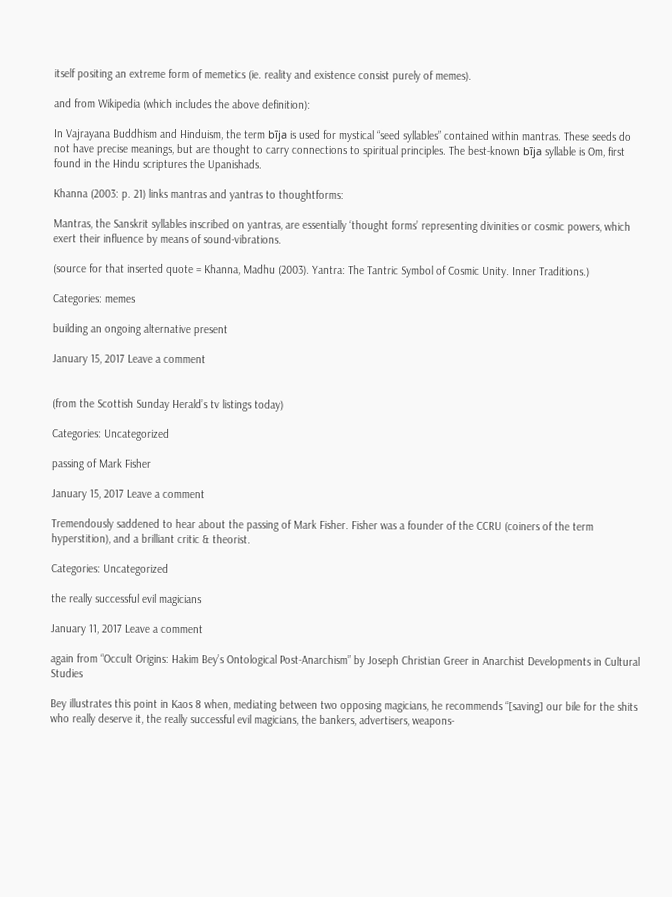itself positing an extreme form of memetics (ie. reality and existence consist purely of memes).

and from Wikipedia (which includes the above definition):

In Vajrayana Buddhism and Hinduism, the term bīja is used for mystical “seed syllables” contained within mantras. These seeds do not have precise meanings, but are thought to carry connections to spiritual principles. The best-known bīja syllable is Om, first found in the Hindu scriptures the Upanishads.

Khanna (2003: p. 21) links mantras and yantras to thoughtforms:

Mantras, the Sanskrit syllables inscribed on yantras, are essentially ‘thought forms’ representing divinities or cosmic powers, which exert their influence by means of sound-vibrations.

(source for that inserted quote = Khanna, Madhu (2003). Yantra: The Tantric Symbol of Cosmic Unity. Inner Traditions.)

Categories: memes

building an ongoing alternative present

January 15, 2017 Leave a comment


(from the Scottish Sunday Herald’s tv listings today)

Categories: Uncategorized

passing of Mark Fisher

January 15, 2017 Leave a comment

Tremendously saddened to hear about the passing of Mark Fisher. Fisher was a founder of the CCRU (coiners of the term hyperstition), and a brilliant critic & theorist.

Categories: Uncategorized

the really successful evil magicians

January 11, 2017 Leave a comment

again from “Occult Origins: Hakim Bey’s Ontological Post-Anarchism” by Joseph Christian Greer in Anarchist Developments in Cultural Studies

Bey illustrates this point in Kaos 8 when, mediating between two opposing magicians, he recommends “[saving] our bile for the shits who really deserve it, the really successful evil magicians, the bankers, advertisers, weapons-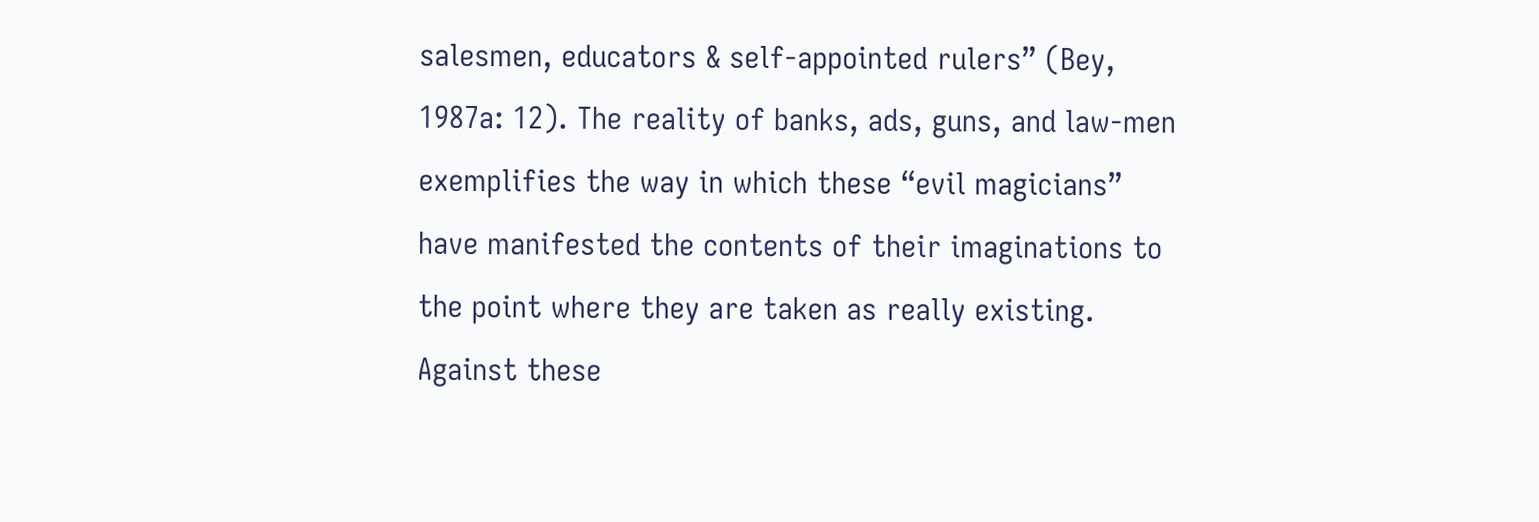salesmen, educators & self-appointed rulers” (Bey, 1987a: 12). The reality of banks, ads, guns, and law-men exemplifies the way in which these “evil magicians” have manifested the contents of their imaginations to the point where they are taken as really existing. Against these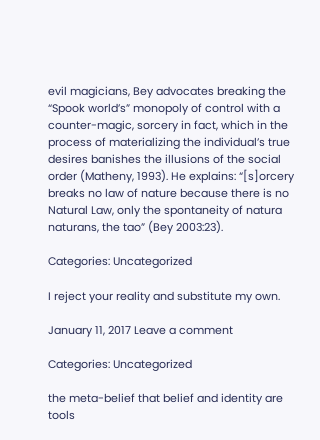evil magicians, Bey advocates breaking the “Spook world’s” monopoly of control with a counter-magic, sorcery in fact, which in the process of materializing the individual’s true desires banishes the illusions of the social order (Matheny, 1993). He explains: “[s]orcery breaks no law of nature because there is no Natural Law, only the spontaneity of natura naturans, the tao” (Bey 2003:23).

Categories: Uncategorized

I reject your reality and substitute my own.

January 11, 2017 Leave a comment

Categories: Uncategorized

the meta-belief that belief and identity are tools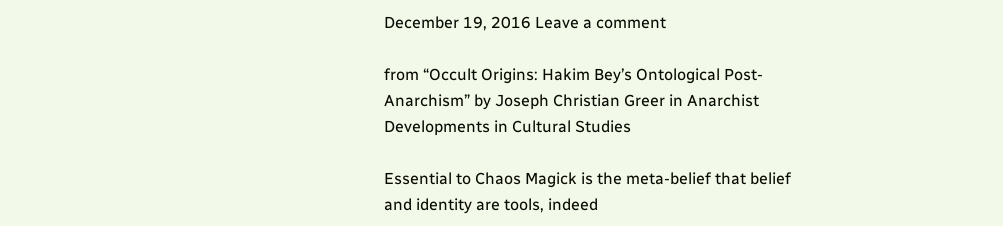December 19, 2016 Leave a comment

from “Occult Origins: Hakim Bey’s Ontological Post-Anarchism” by Joseph Christian Greer in Anarchist Developments in Cultural Studies

Essential to Chaos Magick is the meta-belief that belief and identity are tools, indeed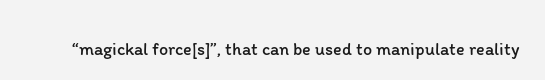“magickal force[s]”, that can be used to manipulate reality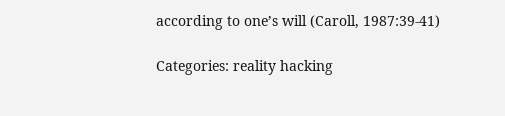according to one’s will (Caroll, 1987:39-41)

Categories: reality hacking